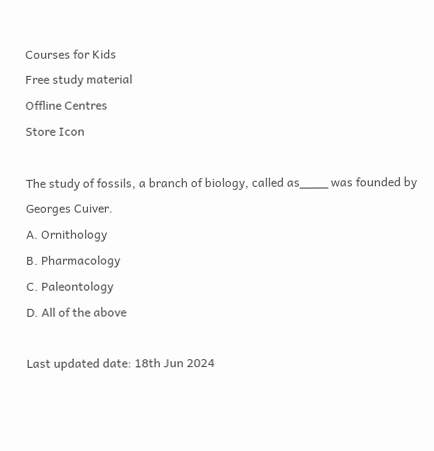Courses for Kids
Free study material
Offline Centres
Store Icon

The study of fossils, a branch of biology, called as____ was founded by Georges Cuiver.
A. Ornithology
B. Pharmacology
C. Paleontology
D. All of the above

Last updated date: 18th Jun 2024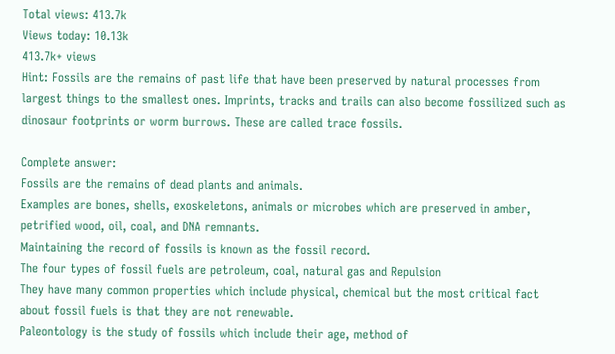Total views: 413.7k
Views today: 10.13k
413.7k+ views
Hint: Fossils are the remains of past life that have been preserved by natural processes from largest things to the smallest ones. Imprints, tracks and trails can also become fossilized such as dinosaur footprints or worm burrows. These are called trace fossils.

Complete answer:
Fossils are the remains of dead plants and animals.
Examples are bones, shells, exoskeletons, animals or microbes which are preserved in amber, petrified wood, oil, coal, and DNA remnants.
Maintaining the record of fossils is known as the fossil record.
The four types of fossil fuels are petroleum, coal, natural gas and Repulsion
They have many common properties which include physical, chemical but the most critical fact about fossil fuels is that they are not renewable.
Paleontology is the study of fossils which include their age, method of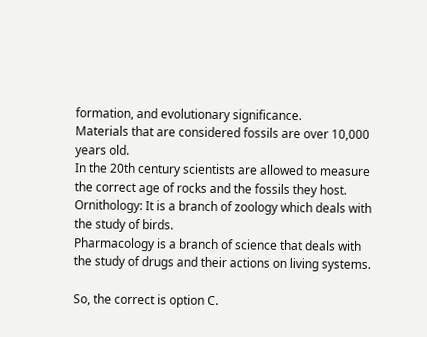formation, and evolutionary significance.
Materials that are considered fossils are over 10,000 years old.
In the 20th century scientists are allowed to measure the correct age of rocks and the fossils they host.
Ornithology: It is a branch of zoology which deals with the study of birds.
Pharmacology is a branch of science that deals with the study of drugs and their actions on living systems.

So, the correct is option C.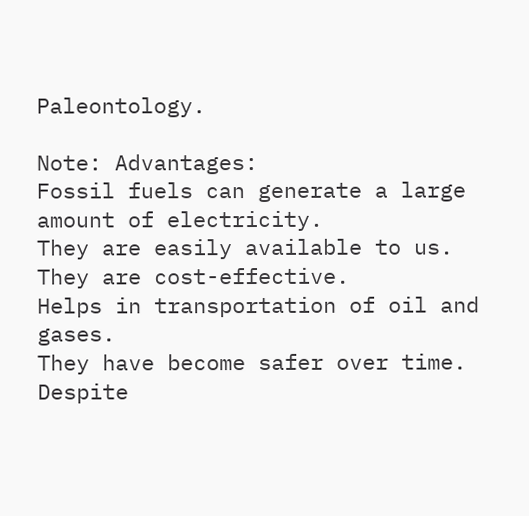Paleontology.

Note: Advantages:
Fossil fuels can generate a large amount of electricity.
They are easily available to us.
They are cost-effective.
Helps in transportation of oil and gases.
They have become safer over time.
Despite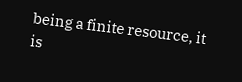being a finite resource, it is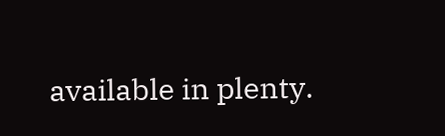available in plenty.